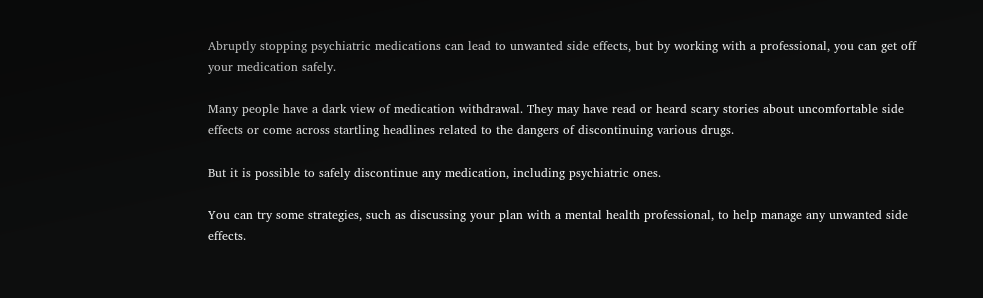Abruptly stopping psychiatric medications can lead to unwanted side effects, but by working with a professional, you can get off your medication safely.

Many people have a dark view of medication withdrawal. They may have read or heard scary stories about uncomfortable side effects or come across startling headlines related to the dangers of discontinuing various drugs.

But it is possible to safely discontinue any medication, including psychiatric ones.

You can try some strategies, such as discussing your plan with a mental health professional, to help manage any unwanted side effects.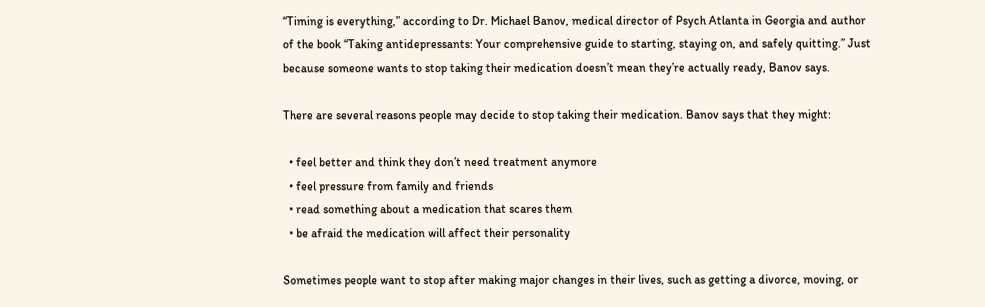“Timing is everything,” according to Dr. Michael Banov, medical director of Psych Atlanta in Georgia and author of the book “Taking antidepressants: Your comprehensive guide to starting, staying on, and safely quitting.” Just because someone wants to stop taking their medication doesn’t mean they’re actually ready, Banov says.

There are several reasons people may decide to stop taking their medication. Banov says that they might:

  • feel better and think they don’t need treatment anymore
  • feel pressure from family and friends
  • read something about a medication that scares them
  • be afraid the medication will affect their personality

Sometimes people want to stop after making major changes in their lives, such as getting a divorce, moving, or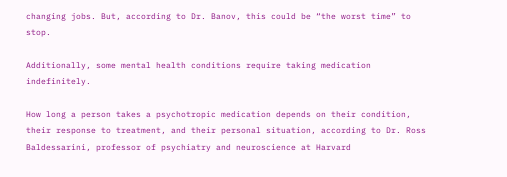changing jobs. But, according to Dr. Banov, this could be “the worst time” to stop.

Additionally, some mental health conditions require taking medication indefinitely.

How long a person takes a psychotropic medication depends on their condition, their response to treatment, and their personal situation, according to Dr. Ross Baldessarini, professor of psychiatry and neuroscience at Harvard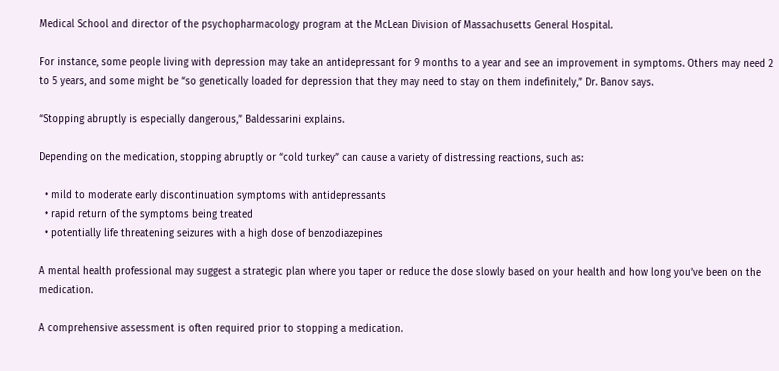Medical School and director of the psychopharmacology program at the McLean Division of Massachusetts General Hospital.

For instance, some people living with depression may take an antidepressant for 9 months to a year and see an improvement in symptoms. Others may need 2 to 5 years, and some might be “so genetically loaded for depression that they may need to stay on them indefinitely,” Dr. Banov says.

“Stopping abruptly is especially dangerous,” Baldessarini explains.

Depending on the medication, stopping abruptly or “cold turkey” can cause a variety of distressing reactions, such as:

  • mild to moderate early discontinuation symptoms with antidepressants
  • rapid return of the symptoms being treated
  • potentially life threatening seizures with a high dose of benzodiazepines

A mental health professional may suggest a strategic plan where you taper or reduce the dose slowly based on your health and how long you’ve been on the medication.

A comprehensive assessment is often required prior to stopping a medication.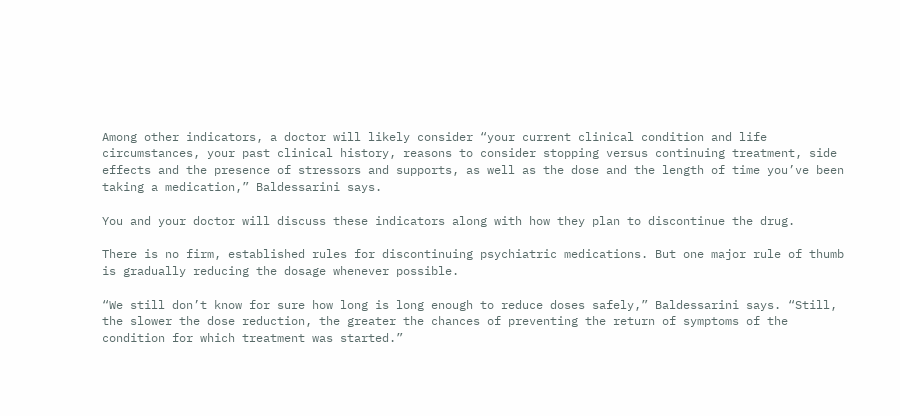Among other indicators, a doctor will likely consider “your current clinical condition and life circumstances, your past clinical history, reasons to consider stopping versus continuing treatment, side effects and the presence of stressors and supports, as well as the dose and the length of time you’ve been taking a medication,” Baldessarini says.

You and your doctor will discuss these indicators along with how they plan to discontinue the drug.

There is no firm, established rules for discontinuing psychiatric medications. But one major rule of thumb is gradually reducing the dosage whenever possible.

“We still don’t know for sure how long is long enough to reduce doses safely,” Baldessarini says. “Still, the slower the dose reduction, the greater the chances of preventing the return of symptoms of the condition for which treatment was started.”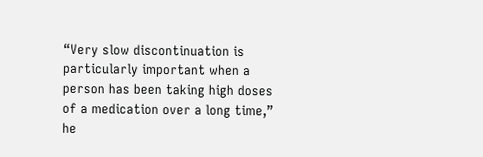“Very slow discontinuation is particularly important when a person has been taking high doses of a medication over a long time,” he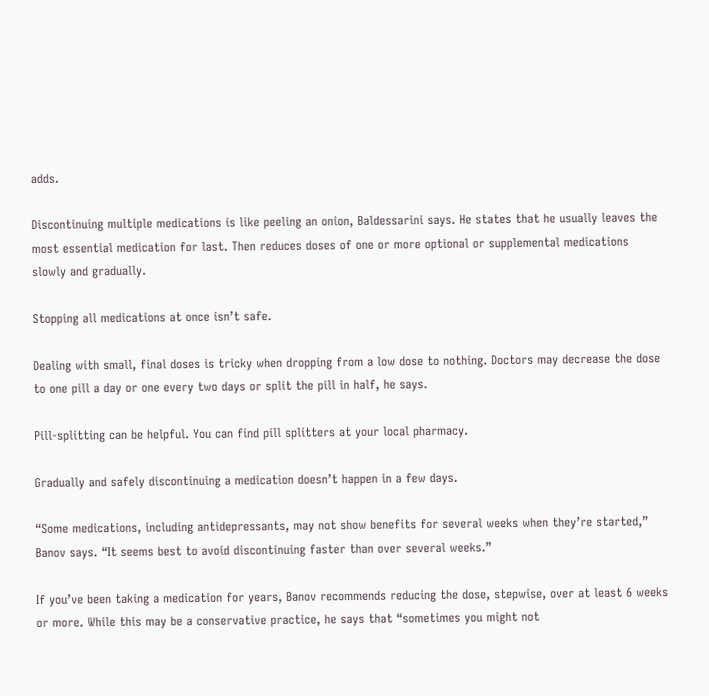adds.

Discontinuing multiple medications is like peeling an onion, Baldessarini says. He states that he usually leaves the most essential medication for last. Then reduces doses of one or more optional or supplemental medications slowly and gradually.

Stopping all medications at once isn’t safe.

Dealing with small, final doses is tricky when dropping from a low dose to nothing. Doctors may decrease the dose to one pill a day or one every two days or split the pill in half, he says.

Pill-splitting can be helpful. You can find pill splitters at your local pharmacy.

Gradually and safely discontinuing a medication doesn’t happen in a few days.

“Some medications, including antidepressants, may not show benefits for several weeks when they’re started,” Banov says. “It seems best to avoid discontinuing faster than over several weeks.”

If you’ve been taking a medication for years, Banov recommends reducing the dose, stepwise, over at least 6 weeks or more. While this may be a conservative practice, he says that “sometimes you might not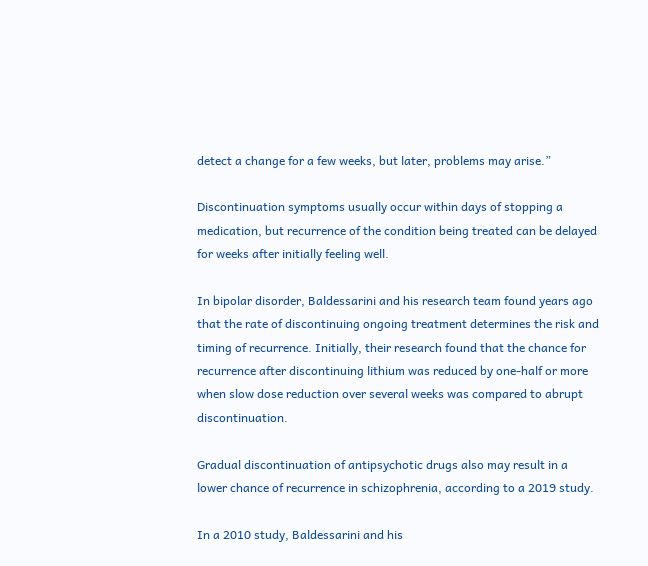detect a change for a few weeks, but later, problems may arise.”

Discontinuation symptoms usually occur within days of stopping a medication, but recurrence of the condition being treated can be delayed for weeks after initially feeling well.

In bipolar disorder, Baldessarini and his research team found years ago that the rate of discontinuing ongoing treatment determines the risk and timing of recurrence. Initially, their research found that the chance for recurrence after discontinuing lithium was reduced by one-half or more when slow dose reduction over several weeks was compared to abrupt discontinuation.

Gradual discontinuation of antipsychotic drugs also may result in a lower chance of recurrence in schizophrenia, according to a 2019 study.

In a 2010 study, Baldessarini and his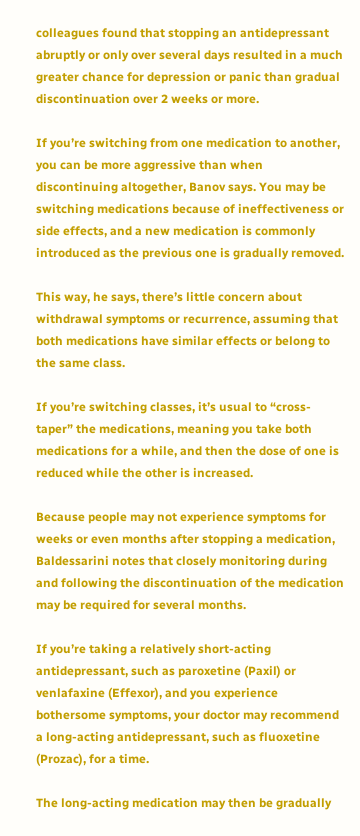colleagues found that stopping an antidepressant abruptly or only over several days resulted in a much greater chance for depression or panic than gradual discontinuation over 2 weeks or more.

If you’re switching from one medication to another, you can be more aggressive than when discontinuing altogether, Banov says. You may be switching medications because of ineffectiveness or side effects, and a new medication is commonly introduced as the previous one is gradually removed.

This way, he says, there’s little concern about withdrawal symptoms or recurrence, assuming that both medications have similar effects or belong to the same class.

If you’re switching classes, it’s usual to “cross-taper” the medications, meaning you take both medications for a while, and then the dose of one is reduced while the other is increased.

Because people may not experience symptoms for weeks or even months after stopping a medication, Baldessarini notes that closely monitoring during and following the discontinuation of the medication may be required for several months.

If you’re taking a relatively short-acting antidepressant, such as paroxetine (Paxil) or venlafaxine (Effexor), and you experience bothersome symptoms, your doctor may recommend a long-acting antidepressant, such as fluoxetine (Prozac), for a time.

The long-acting medication may then be gradually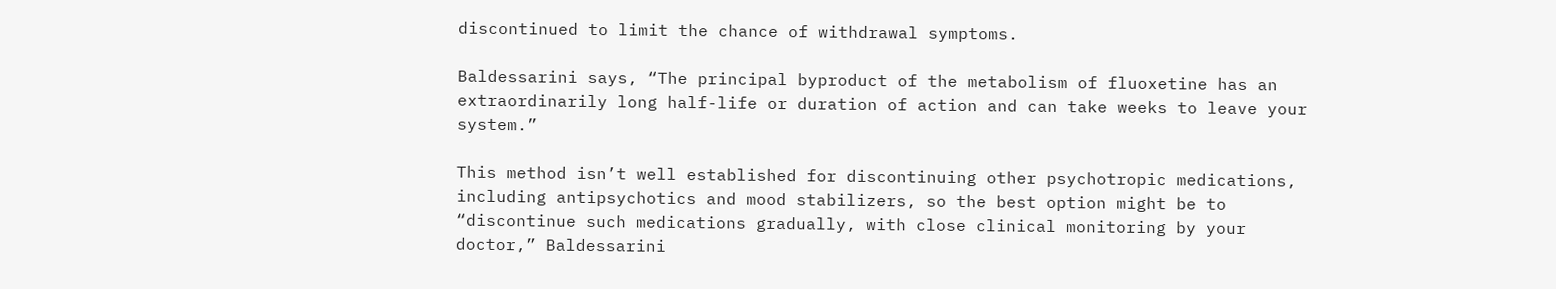discontinued to limit the chance of withdrawal symptoms.

Baldessarini says, “The principal byproduct of the metabolism of fluoxetine has an extraordinarily long half-life or duration of action and can take weeks to leave your system.”

This method isn’t well established for discontinuing other psychotropic medications, including antipsychotics and mood stabilizers, so the best option might be to “discontinue such medications gradually, with close clinical monitoring by your doctor,” Baldessarini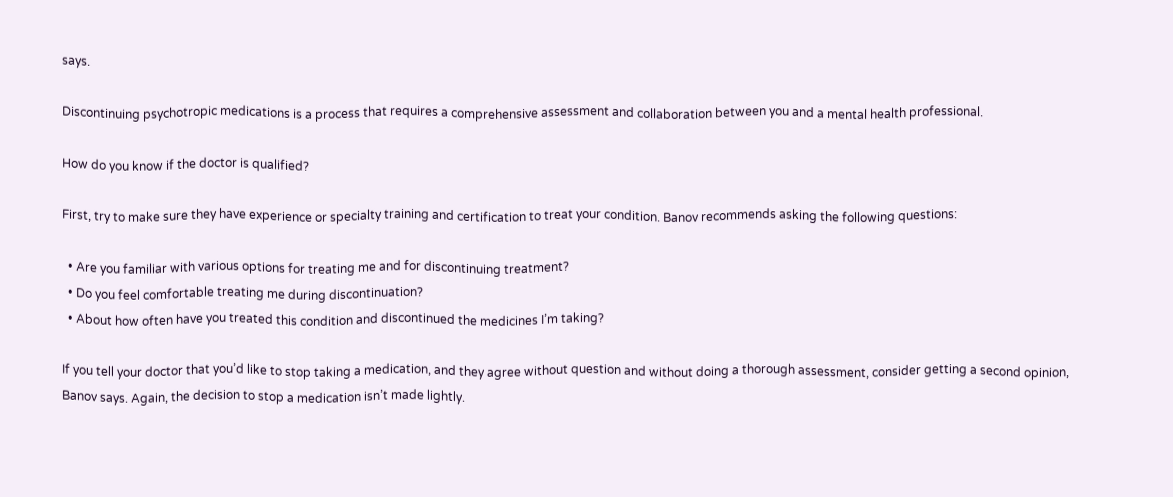says.

Discontinuing psychotropic medications is a process that requires a comprehensive assessment and collaboration between you and a mental health professional.

How do you know if the doctor is qualified?

First, try to make sure they have experience or specialty training and certification to treat your condition. Banov recommends asking the following questions:

  • Are you familiar with various options for treating me and for discontinuing treatment?
  • Do you feel comfortable treating me during discontinuation?
  • About how often have you treated this condition and discontinued the medicines I’m taking?

If you tell your doctor that you’d like to stop taking a medication, and they agree without question and without doing a thorough assessment, consider getting a second opinion, Banov says. Again, the decision to stop a medication isn’t made lightly.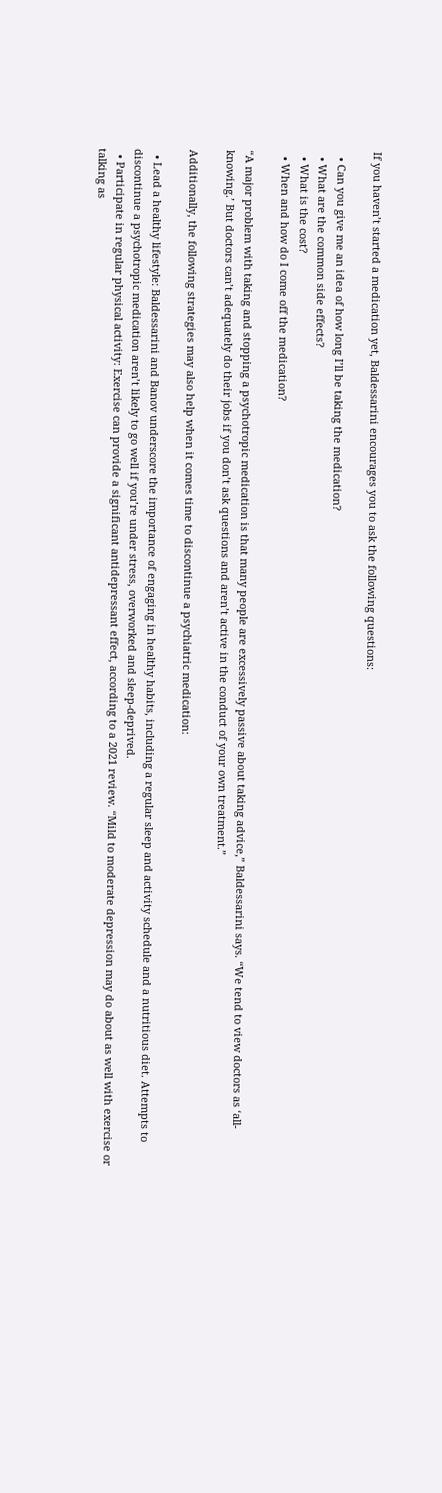If you haven’t started a medication yet, Baldessarini encourages you to ask the following questions:

  • Can you give me an idea of how long I’ll be taking the medication?
  • What are the common side effects?
  • What is the cost?
  • When and how do I come off the medication?

“A major problem with taking and stopping a psychotropic medication is that many people are excessively passive about taking advice,” Baldessarini says. “We tend to view doctors as ‘all-knowing.’ But doctors can’t adequately do their jobs if you don’t ask questions and aren’t active in the conduct of your own treatment.”

Additionally, the following strategies may also help when it comes time to discontinue a psychiatric medication:

  • Lead a healthy lifestyle: Baldessarini and Banov underscore the importance of engaging in healthy habits, including a regular sleep and activity schedule and a nutritious diet. Attempts to discontinue a psychotropic medication aren’t likely to go well if you’re under stress, overworked and sleep-deprived.
  • Participate in regular physical activity: Exercise can provide a significant antidepressant effect, according to a 2021 review. “Mild to moderate depression may do about as well with exercise or talking as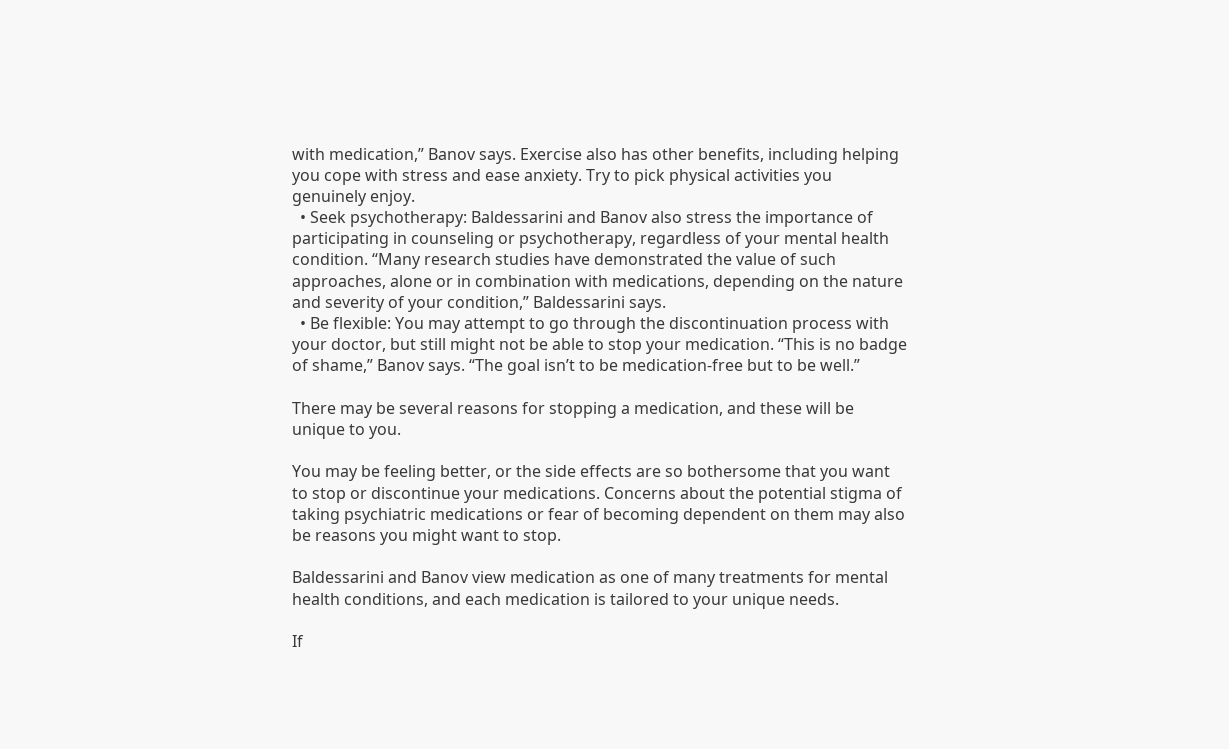with medication,” Banov says. Exercise also has other benefits, including helping you cope with stress and ease anxiety. Try to pick physical activities you genuinely enjoy.
  • Seek psychotherapy: Baldessarini and Banov also stress the importance of participating in counseling or psychotherapy, regardless of your mental health condition. “Many research studies have demonstrated the value of such approaches, alone or in combination with medications, depending on the nature and severity of your condition,” Baldessarini says.
  • Be flexible: You may attempt to go through the discontinuation process with your doctor, but still might not be able to stop your medication. “This is no badge of shame,” Banov says. “The goal isn’t to be medication-free but to be well.”

There may be several reasons for stopping a medication, and these will be unique to you.

You may be feeling better, or the side effects are so bothersome that you want to stop or discontinue your medications. Concerns about the potential stigma of taking psychiatric medications or fear of becoming dependent on them may also be reasons you might want to stop.

Baldessarini and Banov view medication as one of many treatments for mental health conditions, and each medication is tailored to your unique needs.

If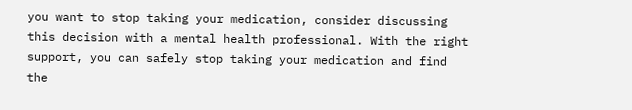you want to stop taking your medication, consider discussing this decision with a mental health professional. With the right support, you can safely stop taking your medication and find the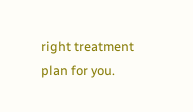right treatment plan for you.